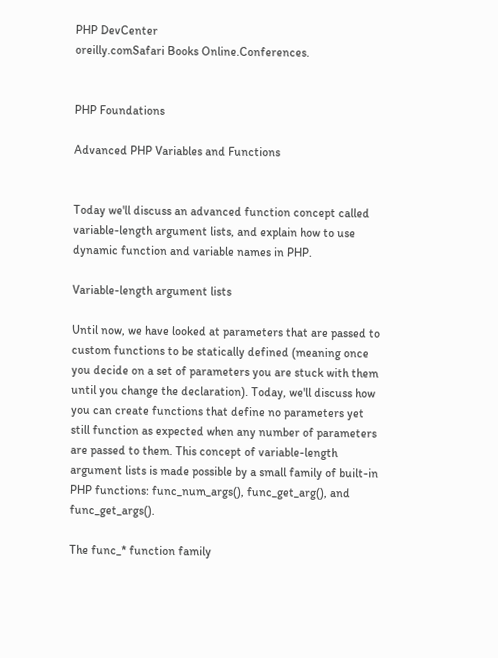PHP DevCenter
oreilly.comSafari Books Online.Conferences.


PHP Foundations

Advanced PHP Variables and Functions


Today we'll discuss an advanced function concept called variable-length argument lists, and explain how to use dynamic function and variable names in PHP.

Variable-length argument lists

Until now, we have looked at parameters that are passed to custom functions to be statically defined (meaning once you decide on a set of parameters you are stuck with them until you change the declaration). Today, we'll discuss how you can create functions that define no parameters yet still function as expected when any number of parameters are passed to them. This concept of variable-length argument lists is made possible by a small family of built-in PHP functions: func_num_args(), func_get_arg(), and func_get_args().

The func_* function family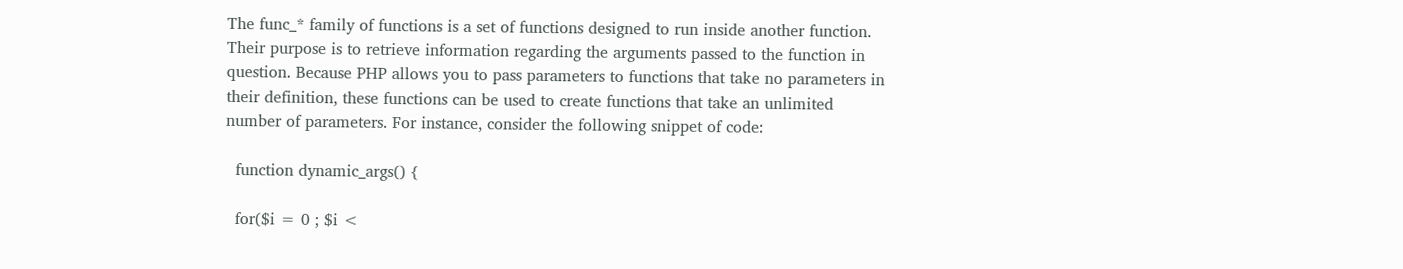The func_* family of functions is a set of functions designed to run inside another function. Their purpose is to retrieve information regarding the arguments passed to the function in question. Because PHP allows you to pass parameters to functions that take no parameters in their definition, these functions can be used to create functions that take an unlimited number of parameters. For instance, consider the following snippet of code:

  function dynamic_args() {

  for($i = 0 ; $i <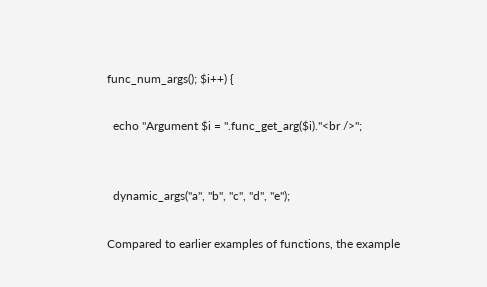func_num_args(); $i++) {

  echo "Argument $i = ".func_get_arg($i)."<br />";


  dynamic_args("a", "b", "c", "d", "e");

Compared to earlier examples of functions, the example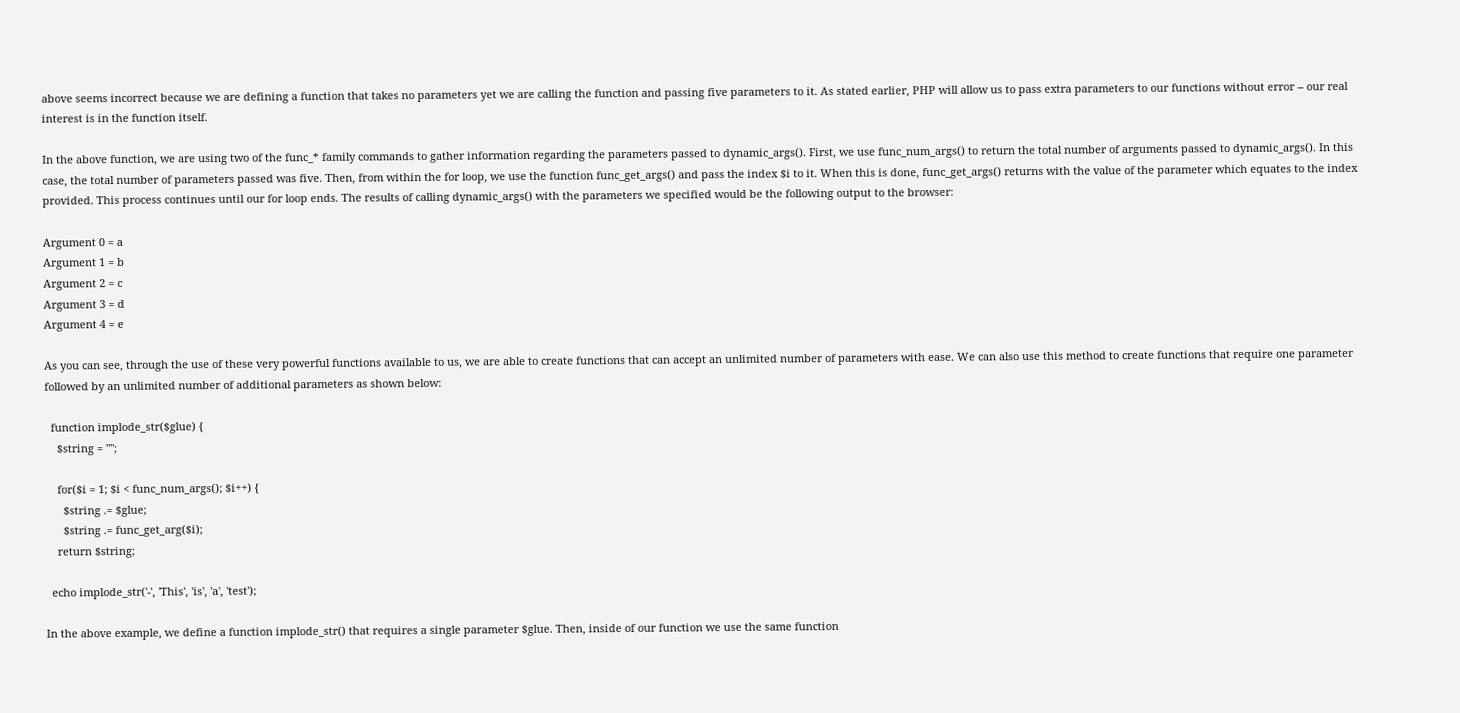above seems incorrect because we are defining a function that takes no parameters yet we are calling the function and passing five parameters to it. As stated earlier, PHP will allow us to pass extra parameters to our functions without error -- our real interest is in the function itself.

In the above function, we are using two of the func_* family commands to gather information regarding the parameters passed to dynamic_args(). First, we use func_num_args() to return the total number of arguments passed to dynamic_args(). In this case, the total number of parameters passed was five. Then, from within the for loop, we use the function func_get_args() and pass the index $i to it. When this is done, func_get_args() returns with the value of the parameter which equates to the index provided. This process continues until our for loop ends. The results of calling dynamic_args() with the parameters we specified would be the following output to the browser:

Argument 0 = a
Argument 1 = b
Argument 2 = c
Argument 3 = d
Argument 4 = e

As you can see, through the use of these very powerful functions available to us, we are able to create functions that can accept an unlimited number of parameters with ease. We can also use this method to create functions that require one parameter followed by an unlimited number of additional parameters as shown below:

  function implode_str($glue) {
    $string = "";

    for($i = 1; $i < func_num_args(); $i++) {
      $string .= $glue;
      $string .= func_get_arg($i);
    return $string;

  echo implode_str('-', 'This', 'is', 'a', 'test');

In the above example, we define a function implode_str() that requires a single parameter $glue. Then, inside of our function we use the same function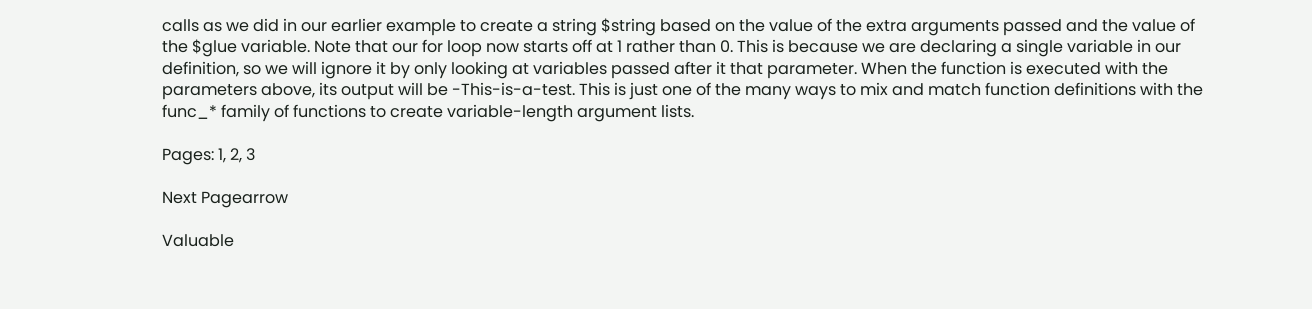calls as we did in our earlier example to create a string $string based on the value of the extra arguments passed and the value of the $glue variable. Note that our for loop now starts off at 1 rather than 0. This is because we are declaring a single variable in our definition, so we will ignore it by only looking at variables passed after it that parameter. When the function is executed with the parameters above, its output will be -This-is-a-test. This is just one of the many ways to mix and match function definitions with the func_* family of functions to create variable-length argument lists.

Pages: 1, 2, 3

Next Pagearrow

Valuable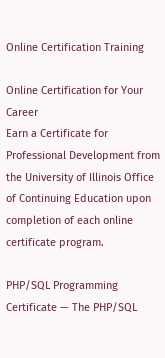Online Certification Training

Online Certification for Your Career
Earn a Certificate for Professional Development from the University of Illinois Office of Continuing Education upon completion of each online certificate program.

PHP/SQL Programming Certificate — The PHP/SQL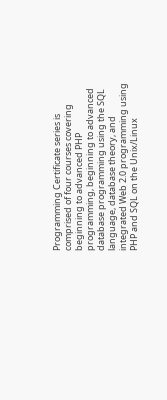Programming Certificate series is comprised of four courses covering beginning to advanced PHP programming, beginning to advanced database programming using the SQL language, database theory, and integrated Web 2.0 programming using PHP and SQL on the Unix/Linux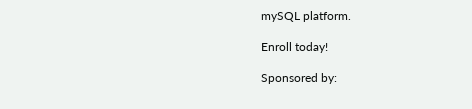mySQL platform.

Enroll today!

Sponsored by: